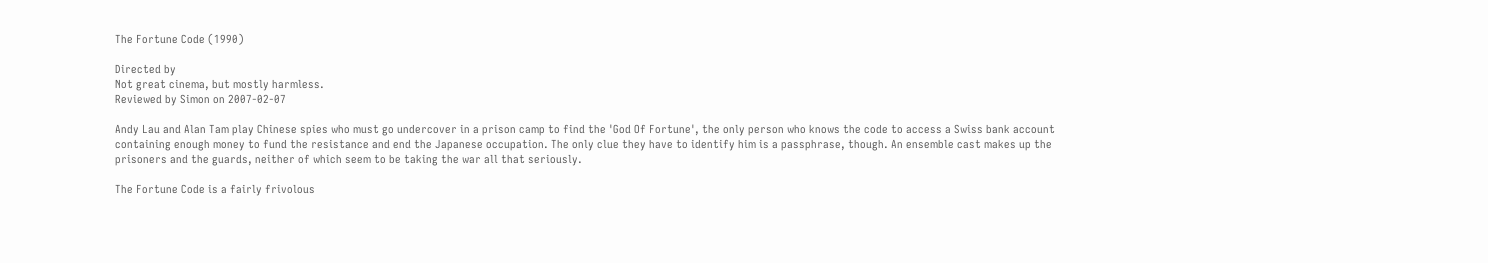The Fortune Code (1990)

Directed by
Not great cinema, but mostly harmless.
Reviewed by Simon on 2007-02-07

Andy Lau and Alan Tam play Chinese spies who must go undercover in a prison camp to find the 'God Of Fortune', the only person who knows the code to access a Swiss bank account containing enough money to fund the resistance and end the Japanese occupation. The only clue they have to identify him is a passphrase, though. An ensemble cast makes up the prisoners and the guards, neither of which seem to be taking the war all that seriously.

The Fortune Code is a fairly frivolous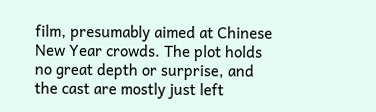film, presumably aimed at Chinese New Year crowds. The plot holds no great depth or surprise, and the cast are mostly just left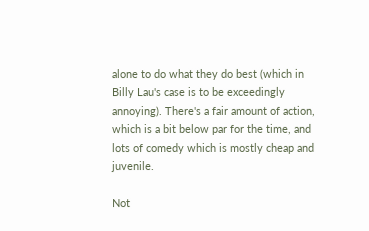alone to do what they do best (which in Billy Lau's case is to be exceedingly annoying). There's a fair amount of action, which is a bit below par for the time, and lots of comedy which is mostly cheap and juvenile.

Not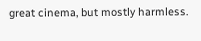great cinema, but mostly harmless.